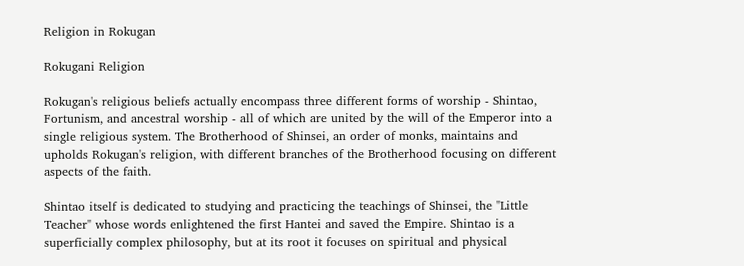Religion in Rokugan

Rokugani Religion

Rokugan's religious beliefs actually encompass three different forms of worship - Shintao, Fortunism, and ancestral worship - all of which are united by the will of the Emperor into a single religious system. The Brotherhood of Shinsei, an order of monks, maintains and upholds Rokugan's religion, with different branches of the Brotherhood focusing on different aspects of the faith.

Shintao itself is dedicated to studying and practicing the teachings of Shinsei, the "Little Teacher" whose words enlightened the first Hantei and saved the Empire. Shintao is a superficially complex philosophy, but at its root it focuses on spiritual and physical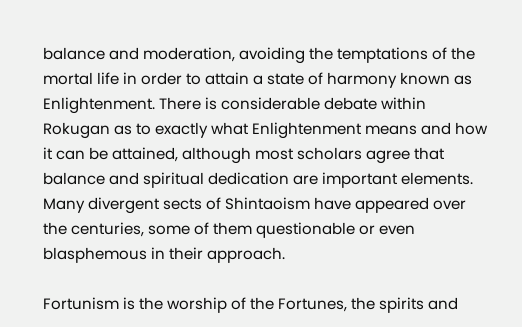balance and moderation, avoiding the temptations of the mortal life in order to attain a state of harmony known as Enlightenment. There is considerable debate within Rokugan as to exactly what Enlightenment means and how it can be attained, although most scholars agree that balance and spiritual dedication are important elements. Many divergent sects of Shintaoism have appeared over the centuries, some of them questionable or even blasphemous in their approach.

Fortunism is the worship of the Fortunes, the spirits and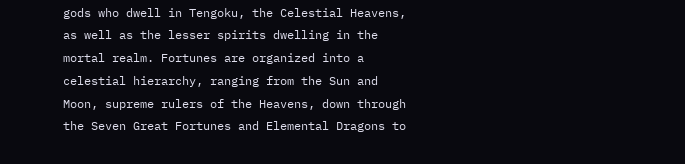gods who dwell in Tengoku, the Celestial Heavens, as well as the lesser spirits dwelling in the mortal realm. Fortunes are organized into a celestial hierarchy, ranging from the Sun and Moon, supreme rulers of the Heavens, down through the Seven Great Fortunes and Elemental Dragons to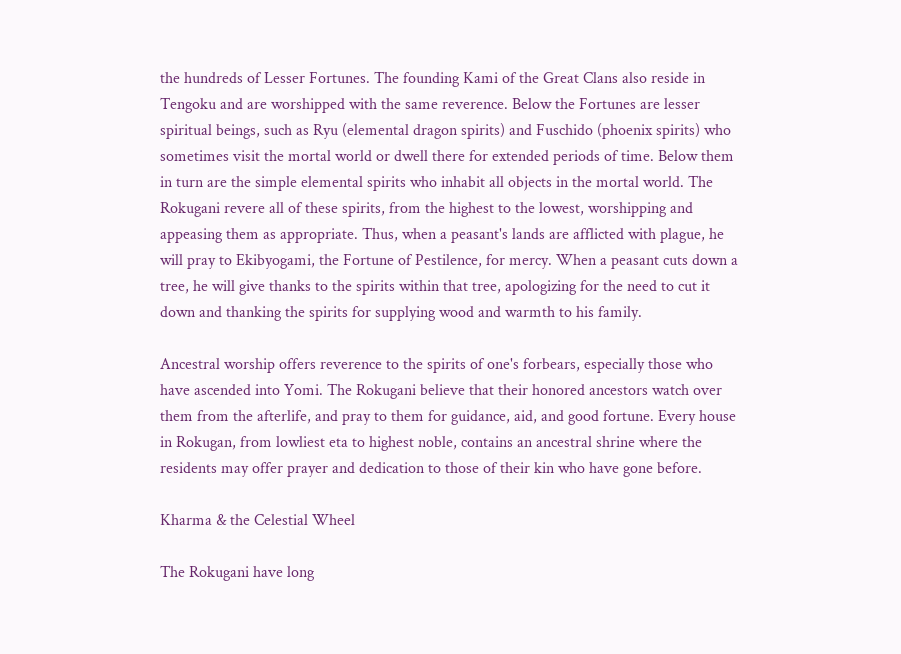the hundreds of Lesser Fortunes. The founding Kami of the Great Clans also reside in Tengoku and are worshipped with the same reverence. Below the Fortunes are lesser spiritual beings, such as Ryu (elemental dragon spirits) and Fuschido (phoenix spirits) who sometimes visit the mortal world or dwell there for extended periods of time. Below them in turn are the simple elemental spirits who inhabit all objects in the mortal world. The Rokugani revere all of these spirits, from the highest to the lowest, worshipping and appeasing them as appropriate. Thus, when a peasant's lands are afflicted with plague, he will pray to Ekibyogami, the Fortune of Pestilence, for mercy. When a peasant cuts down a tree, he will give thanks to the spirits within that tree, apologizing for the need to cut it down and thanking the spirits for supplying wood and warmth to his family.

Ancestral worship offers reverence to the spirits of one's forbears, especially those who have ascended into Yomi. The Rokugani believe that their honored ancestors watch over them from the afterlife, and pray to them for guidance, aid, and good fortune. Every house in Rokugan, from lowliest eta to highest noble, contains an ancestral shrine where the residents may offer prayer and dedication to those of their kin who have gone before.

Kharma & the Celestial Wheel

The Rokugani have long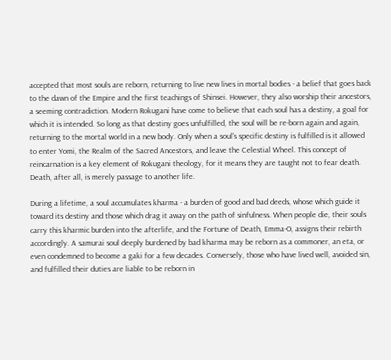accepted that most souls are reborn, returning to live new lives in mortal bodies - a belief that goes back to the dawn of the Empire and the first teachings of Shinsei. However, they also worship their ancestors, a seeming contradiction. Modern Rokugani have come to believe that each soul has a destiny, a goal for which it is intended. So long as that destiny goes unfulfilled, the soul will be re-born again and again, returning to the mortal world in a new body. Only when a soul's specific destiny is fulfilled is it allowed to enter Yomi, the Realm of the Sacred Ancestors, and leave the Celestial Wheel. This concept of reincarnation is a key element of Rokugani theology, for it means they are taught not to fear death. Death, after all, is merely passage to another life.

During a lifetime, a soul accumulates kharma - a burden of good and bad deeds, whose which guide it toward its destiny and those which drag it away on the path of sinfulness. When people die, their souls carry this kharmic burden into the afterlife, and the Fortune of Death, Emma-O, assigns their rebirth accordingly. A samurai soul deeply burdened by bad kharma may be reborn as a commoner, an eta, or even condemned to become a gaki for a few decades. Conversely, those who have lived well, avoided sin, and fulfilled their duties are liable to be reborn in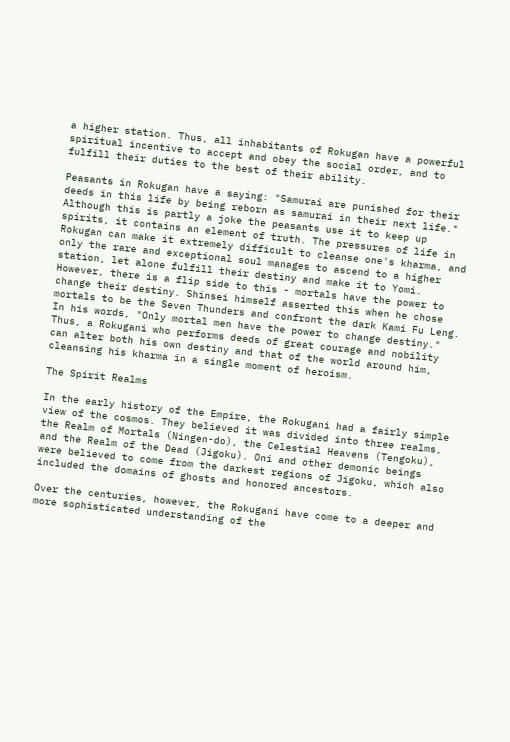a higher station. Thus, all inhabitants of Rokugan have a powerful spiritual incentive to accept and obey the social order, and to fulfill their duties to the best of their ability.

Peasants in Rokugan have a saying: "Samurai are punished for their deeds in this life by being reborn as samurai in their next life." Although this is partly a joke the peasants use it to keep up spirits, it contains an element of truth. The pressures of life in Rokugan can make it extremely difficult to cleanse one's kharma, and only the rare and exceptional soul manages to ascend to a higher station, let alone fulfill their destiny and make it to Yomi. However, there is a flip side to this - mortals have the power to change their destiny. Shinsei himself asserted this when he chose mortals to be the Seven Thunders and confront the dark Kami Fu Leng. In his words, "Only mortal men have the power to change destiny." Thus, a Rokugani who performs deeds of great courage and nobility can alter both his own destiny and that of the world around him, cleansing his kharma in a single moment of heroism.

The Spirit Realms

In the early history of the Empire, the Rokugani had a fairly simple view of the cosmos. They believed it was divided into three realms, the Realm of Mortals (Ningen-do), the Celestial Heavens (Tengoku), and the Realm of the Dead (Jigoku). Oni and other demonic beings were believed to come from the darkest regions of Jigoku, which also included the domains of ghosts and honored ancestors.

Over the centuries, however, the Rokugani have come to a deeper and more sophisticated understanding of the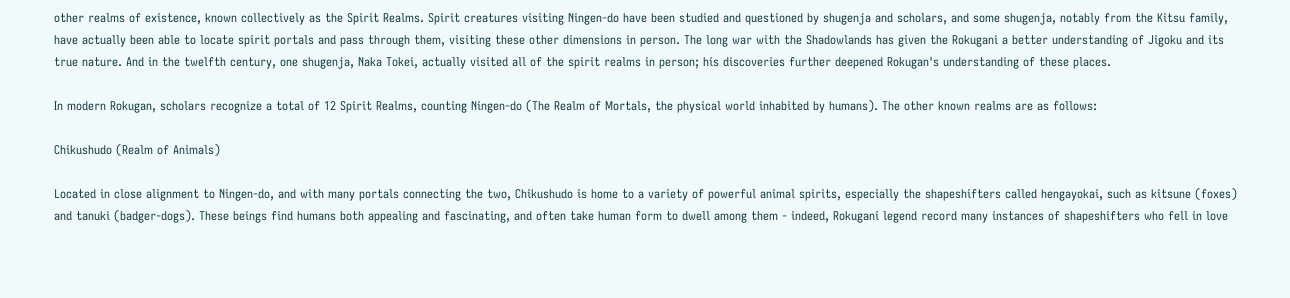other realms of existence, known collectively as the Spirit Realms. Spirit creatures visiting Ningen-do have been studied and questioned by shugenja and scholars, and some shugenja, notably from the Kitsu family, have actually been able to locate spirit portals and pass through them, visiting these other dimensions in person. The long war with the Shadowlands has given the Rokugani a better understanding of Jigoku and its true nature. And in the twelfth century, one shugenja, Naka Tokei, actually visited all of the spirit realms in person; his discoveries further deepened Rokugan's understanding of these places.

In modern Rokugan, scholars recognize a total of 12 Spirit Realms, counting Ningen-do (The Realm of Mortals, the physical world inhabited by humans). The other known realms are as follows:

Chikushudo (Realm of Animals)

Located in close alignment to Ningen-do, and with many portals connecting the two, Chikushudo is home to a variety of powerful animal spirits, especially the shapeshifters called hengayokai, such as kitsune (foxes) and tanuki (badger-dogs). These beings find humans both appealing and fascinating, and often take human form to dwell among them - indeed, Rokugani legend record many instances of shapeshifters who fell in love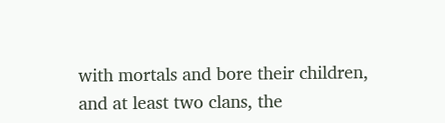with mortals and bore their children, and at least two clans, the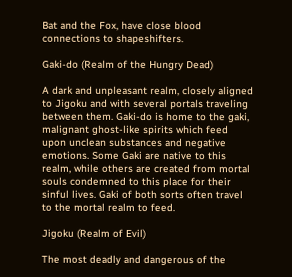Bat and the Fox, have close blood connections to shapeshifters.

Gaki-do (Realm of the Hungry Dead)

A dark and unpleasant realm, closely aligned to Jigoku and with several portals traveling between them. Gaki-do is home to the gaki, malignant ghost-like spirits which feed upon unclean substances and negative emotions. Some Gaki are native to this realm, while others are created from mortal souls condemned to this place for their sinful lives. Gaki of both sorts often travel to the mortal realm to feed.

Jigoku (Realm of Evil)

The most deadly and dangerous of the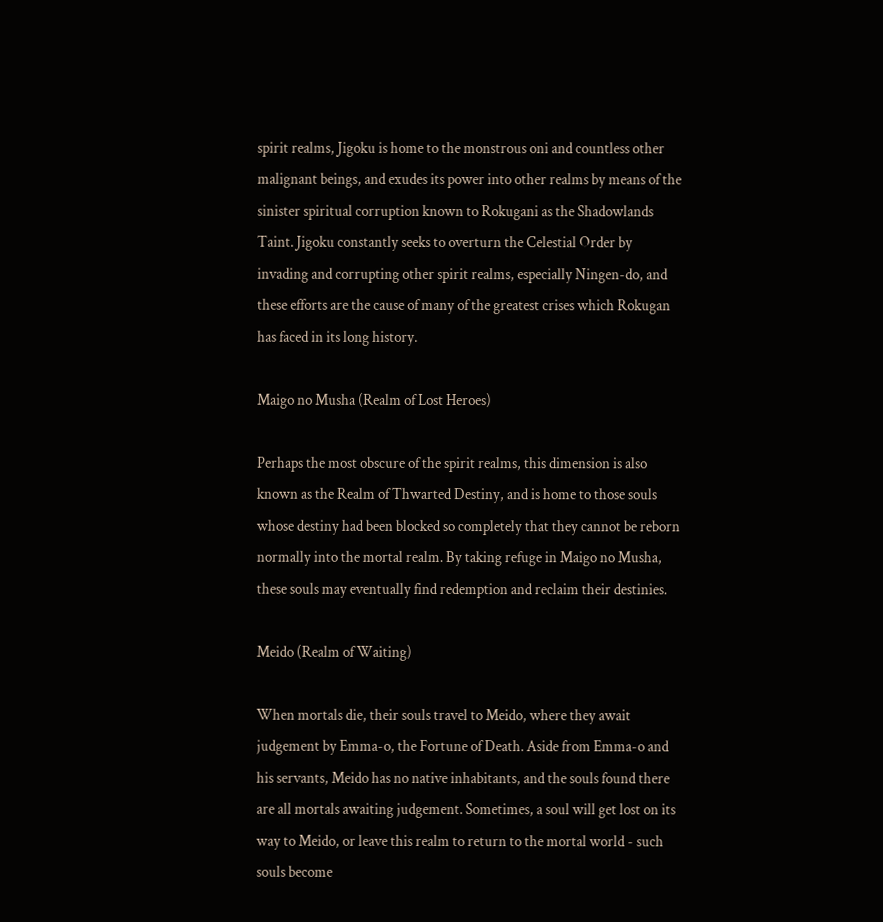spirit realms, Jigoku is home to the monstrous oni and countless other malignant beings, and exudes its power into other realms by means of the sinister spiritual corruption known to Rokugani as the Shadowlands Taint. Jigoku constantly seeks to overturn the Celestial Order by invading and corrupting other spirit realms, especially Ningen-do, and these efforts are the cause of many of the greatest crises which Rokugan has faced in its long history.

Maigo no Musha (Realm of Lost Heroes)

Perhaps the most obscure of the spirit realms, this dimension is also known as the Realm of Thwarted Destiny, and is home to those souls whose destiny had been blocked so completely that they cannot be reborn normally into the mortal realm. By taking refuge in Maigo no Musha, these souls may eventually find redemption and reclaim their destinies.

Meido (Realm of Waiting)

When mortals die, their souls travel to Meido, where they await judgement by Emma-o, the Fortune of Death. Aside from Emma-o and his servants, Meido has no native inhabitants, and the souls found there are all mortals awaiting judgement. Sometimes, a soul will get lost on its way to Meido, or leave this realm to return to the mortal world - such souls become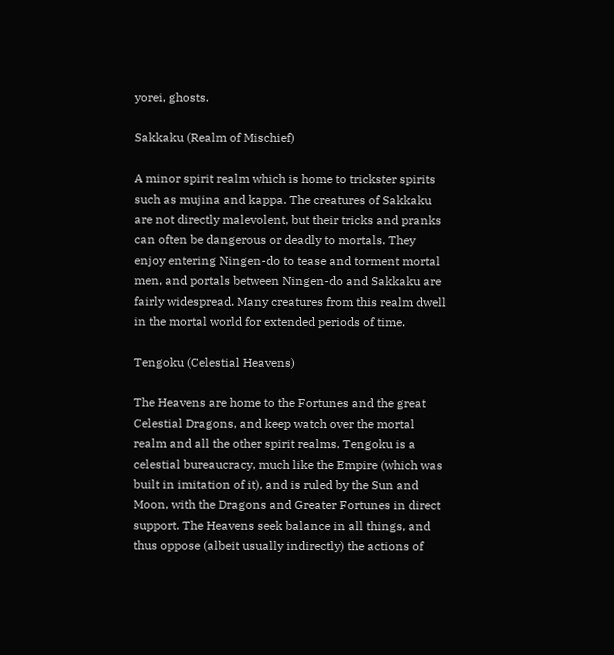yorei, ghosts.

Sakkaku (Realm of Mischief)

A minor spirit realm which is home to trickster spirits such as mujina and kappa. The creatures of Sakkaku are not directly malevolent, but their tricks and pranks can often be dangerous or deadly to mortals. They enjoy entering Ningen-do to tease and torment mortal men, and portals between Ningen-do and Sakkaku are fairly widespread. Many creatures from this realm dwell in the mortal world for extended periods of time.

Tengoku (Celestial Heavens)

The Heavens are home to the Fortunes and the great Celestial Dragons, and keep watch over the mortal realm and all the other spirit realms. Tengoku is a celestial bureaucracy, much like the Empire (which was built in imitation of it), and is ruled by the Sun and Moon, with the Dragons and Greater Fortunes in direct support. The Heavens seek balance in all things, and thus oppose (albeit usually indirectly) the actions of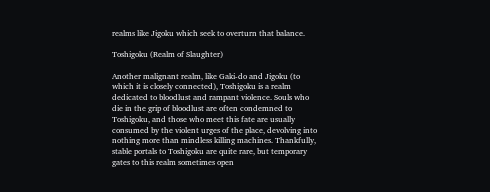realms like Jigoku which seek to overturn that balance.

Toshigoku (Realm of Slaughter)

Another malignant realm, like Gaki-do and Jigoku (to which it is closely connected), Toshigoku is a realm dedicated to bloodlust and rampant violence. Souls who die in the grip of bloodlust are often condemned to Toshigoku, and those who meet this fate are usually consumed by the violent urges of the place, devolving into nothing more than mindless killing machines. Thankfully, stable portals to Toshigoku are quite rare, but temporary gates to this realm sometimes open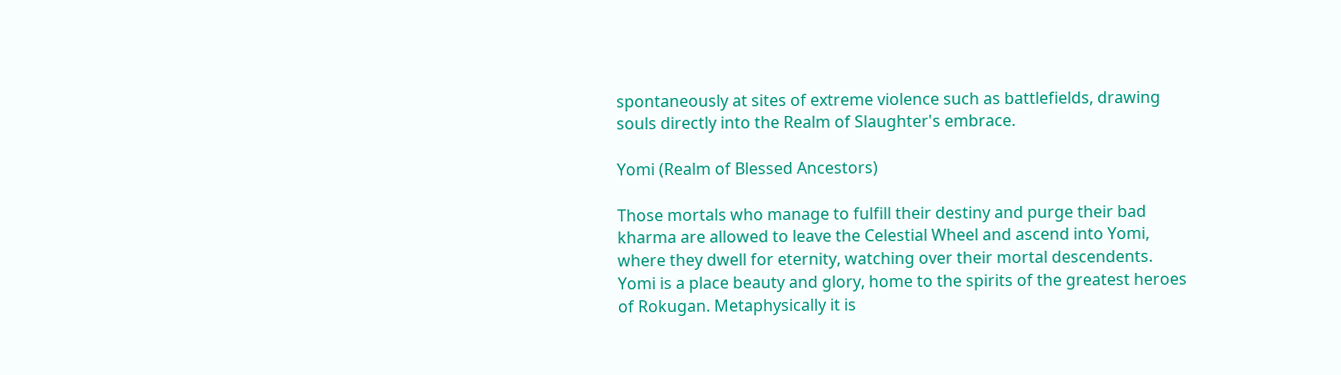spontaneously at sites of extreme violence such as battlefields, drawing souls directly into the Realm of Slaughter's embrace.

Yomi (Realm of Blessed Ancestors)

Those mortals who manage to fulfill their destiny and purge their bad kharma are allowed to leave the Celestial Wheel and ascend into Yomi, where they dwell for eternity, watching over their mortal descendents. Yomi is a place beauty and glory, home to the spirits of the greatest heroes of Rokugan. Metaphysically it is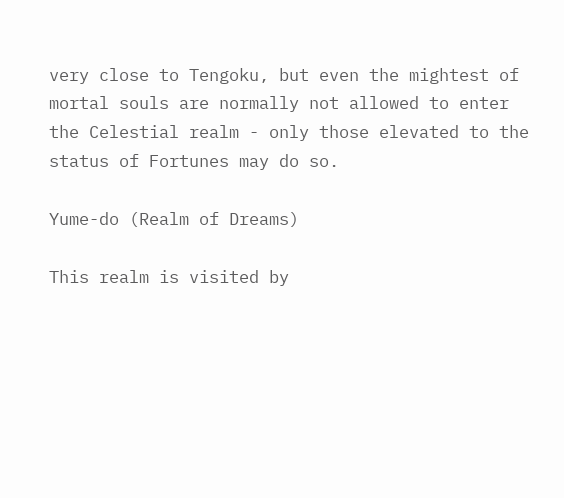very close to Tengoku, but even the mightest of mortal souls are normally not allowed to enter the Celestial realm - only those elevated to the status of Fortunes may do so.

Yume-do (Realm of Dreams)

This realm is visited by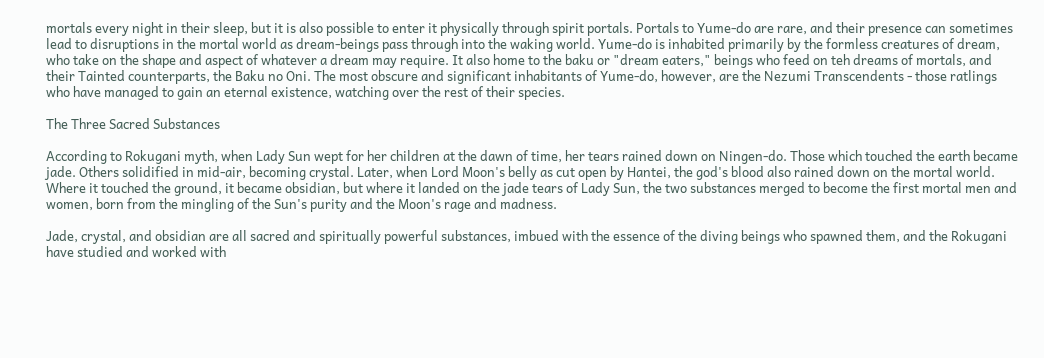mortals every night in their sleep, but it is also possible to enter it physically through spirit portals. Portals to Yume-do are rare, and their presence can sometimes lead to disruptions in the mortal world as dream-beings pass through into the waking world. Yume-do is inhabited primarily by the formless creatures of dream, who take on the shape and aspect of whatever a dream may require. It also home to the baku or "dream eaters," beings who feed on teh dreams of mortals, and their Tainted counterparts, the Baku no Oni. The most obscure and significant inhabitants of Yume-do, however, are the Nezumi Transcendents - those ratlings who have managed to gain an eternal existence, watching over the rest of their species.

The Three Sacred Substances

According to Rokugani myth, when Lady Sun wept for her children at the dawn of time, her tears rained down on Ningen-do. Those which touched the earth became jade. Others solidified in mid-air, becoming crystal. Later, when Lord Moon's belly as cut open by Hantei, the god's blood also rained down on the mortal world. Where it touched the ground, it became obsidian, but where it landed on the jade tears of Lady Sun, the two substances merged to become the first mortal men and women, born from the mingling of the Sun's purity and the Moon's rage and madness.

Jade, crystal, and obsidian are all sacred and spiritually powerful substances, imbued with the essence of the diving beings who spawned them, and the Rokugani have studied and worked with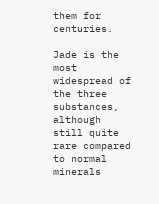them for centuries.

Jade is the most widespread of the three substances, although still quite rare compared to normal minerals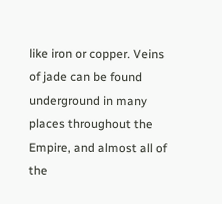like iron or copper. Veins of jade can be found underground in many places throughout the Empire, and almost all of the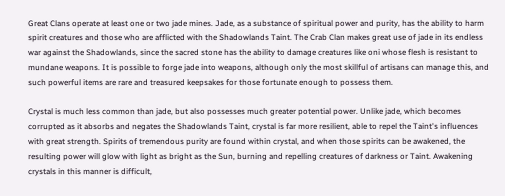Great Clans operate at least one or two jade mines. Jade, as a substance of spiritual power and purity, has the ability to harm spirit creatures and those who are afflicted with the Shadowlands Taint. The Crab Clan makes great use of jade in its endless war against the Shadowlands, since the sacred stone has the ability to damage creatures like oni whose flesh is resistant to mundane weapons. It is possible to forge jade into weapons, although only the most skillful of artisans can manage this, and such powerful items are rare and treasured keepsakes for those fortunate enough to possess them.

Crystal is much less common than jade, but also possesses much greater potential power. Unlike jade, which becomes corrupted as it absorbs and negates the Shadowlands Taint, crystal is far more resilient, able to repel the Taint's influences with great strength. Spirits of tremendous purity are found within crystal, and when those spirits can be awakened, the resulting power will glow with light as bright as the Sun, burning and repelling creatures of darkness or Taint. Awakening crystals in this manner is difficult,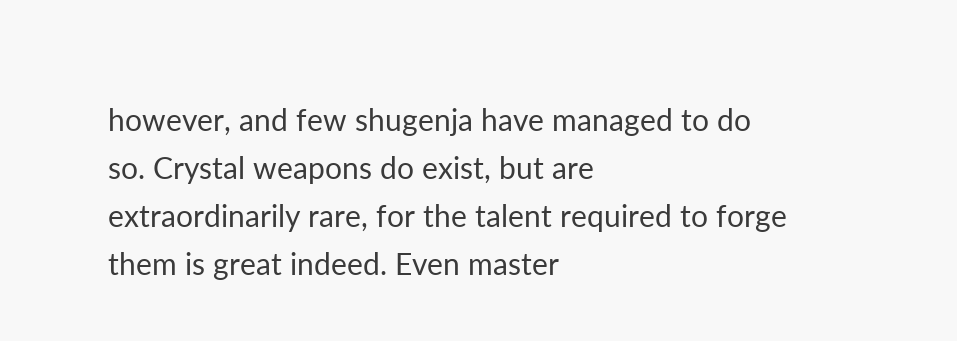however, and few shugenja have managed to do so. Crystal weapons do exist, but are extraordinarily rare, for the talent required to forge them is great indeed. Even master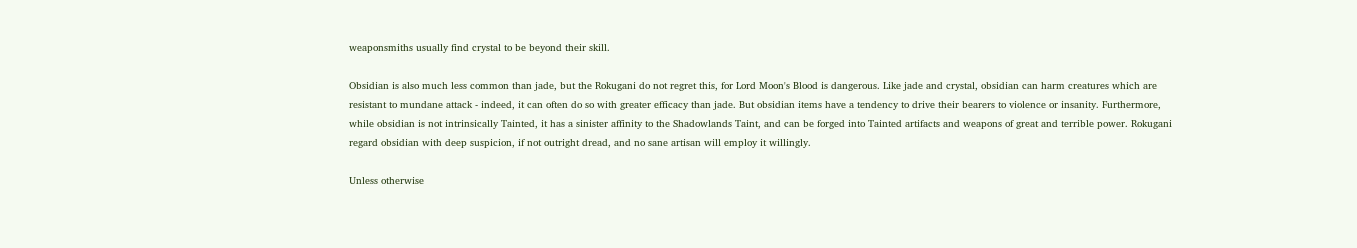weaponsmiths usually find crystal to be beyond their skill.

Obsidian is also much less common than jade, but the Rokugani do not regret this, for Lord Moon's Blood is dangerous. Like jade and crystal, obsidian can harm creatures which are resistant to mundane attack - indeed, it can often do so with greater efficacy than jade. But obsidian items have a tendency to drive their bearers to violence or insanity. Furthermore, while obsidian is not intrinsically Tainted, it has a sinister affinity to the Shadowlands Taint, and can be forged into Tainted artifacts and weapons of great and terrible power. Rokugani regard obsidian with deep suspicion, if not outright dread, and no sane artisan will employ it willingly.

Unless otherwise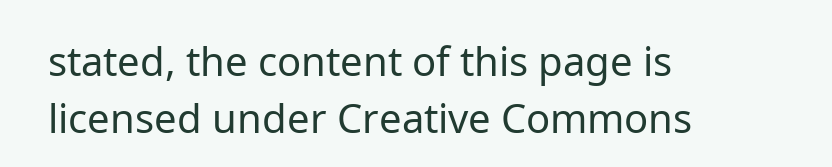stated, the content of this page is licensed under Creative Commons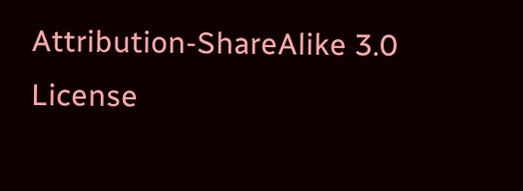Attribution-ShareAlike 3.0 License